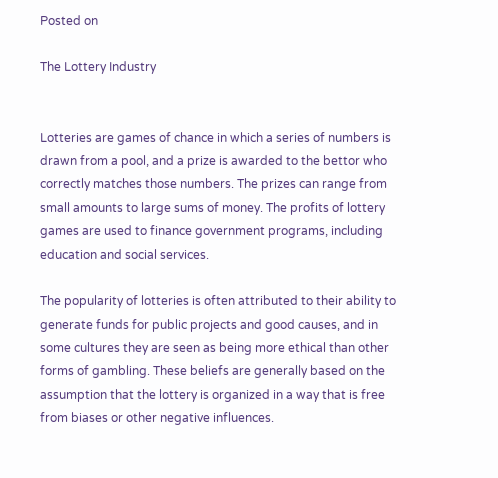Posted on

The Lottery Industry


Lotteries are games of chance in which a series of numbers is drawn from a pool, and a prize is awarded to the bettor who correctly matches those numbers. The prizes can range from small amounts to large sums of money. The profits of lottery games are used to finance government programs, including education and social services.

The popularity of lotteries is often attributed to their ability to generate funds for public projects and good causes, and in some cultures they are seen as being more ethical than other forms of gambling. These beliefs are generally based on the assumption that the lottery is organized in a way that is free from biases or other negative influences.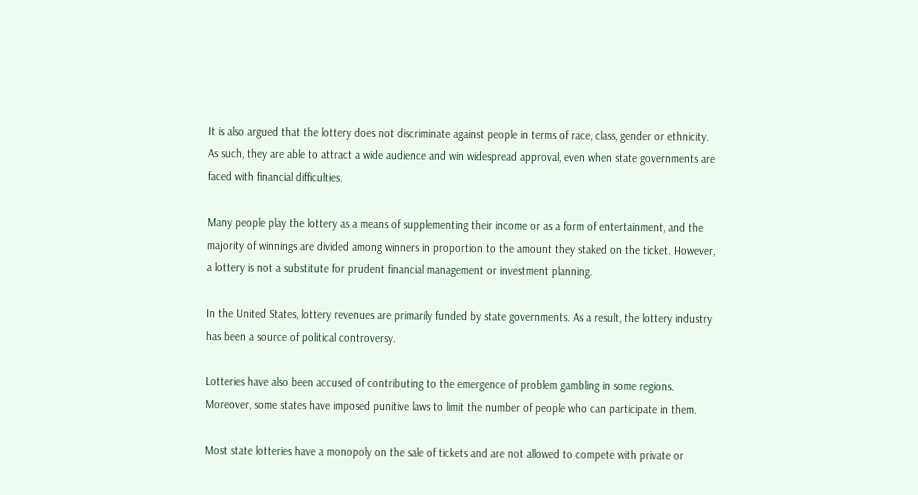It is also argued that the lottery does not discriminate against people in terms of race, class, gender or ethnicity. As such, they are able to attract a wide audience and win widespread approval, even when state governments are faced with financial difficulties.

Many people play the lottery as a means of supplementing their income or as a form of entertainment, and the majority of winnings are divided among winners in proportion to the amount they staked on the ticket. However, a lottery is not a substitute for prudent financial management or investment planning.

In the United States, lottery revenues are primarily funded by state governments. As a result, the lottery industry has been a source of political controversy.

Lotteries have also been accused of contributing to the emergence of problem gambling in some regions. Moreover, some states have imposed punitive laws to limit the number of people who can participate in them.

Most state lotteries have a monopoly on the sale of tickets and are not allowed to compete with private or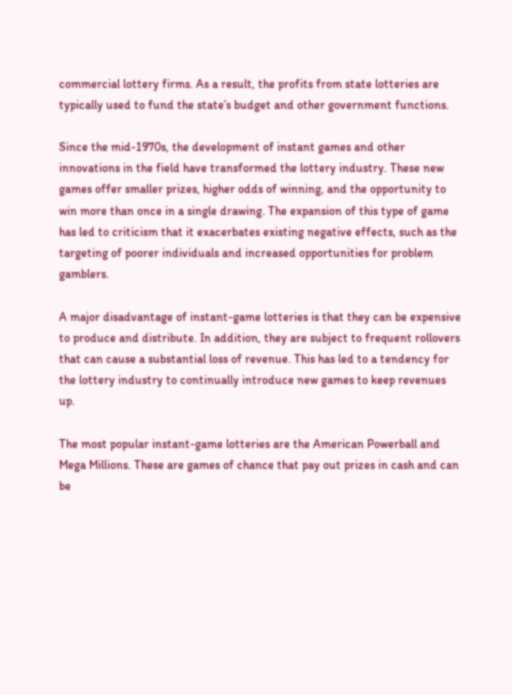commercial lottery firms. As a result, the profits from state lotteries are typically used to fund the state’s budget and other government functions.

Since the mid-1970s, the development of instant games and other innovations in the field have transformed the lottery industry. These new games offer smaller prizes, higher odds of winning, and the opportunity to win more than once in a single drawing. The expansion of this type of game has led to criticism that it exacerbates existing negative effects, such as the targeting of poorer individuals and increased opportunities for problem gamblers.

A major disadvantage of instant-game lotteries is that they can be expensive to produce and distribute. In addition, they are subject to frequent rollovers that can cause a substantial loss of revenue. This has led to a tendency for the lottery industry to continually introduce new games to keep revenues up.

The most popular instant-game lotteries are the American Powerball and Mega Millions. These are games of chance that pay out prizes in cash and can be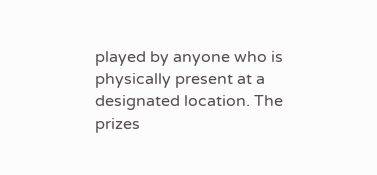played by anyone who is physically present at a designated location. The prizes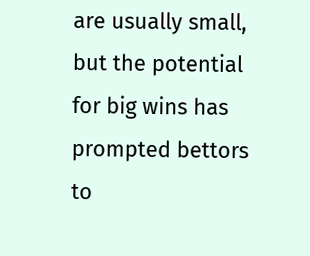are usually small, but the potential for big wins has prompted bettors to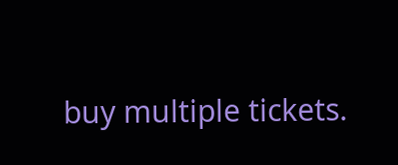buy multiple tickets.